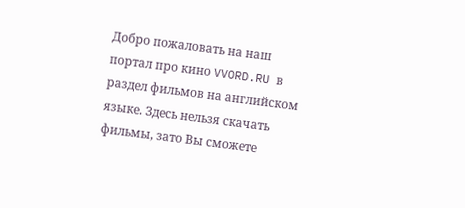Добро пожаловать на наш портал про кино VVORD.RU в раздел фильмов на английском языке. Здесь нельзя скачать фильмы, зато Вы сможете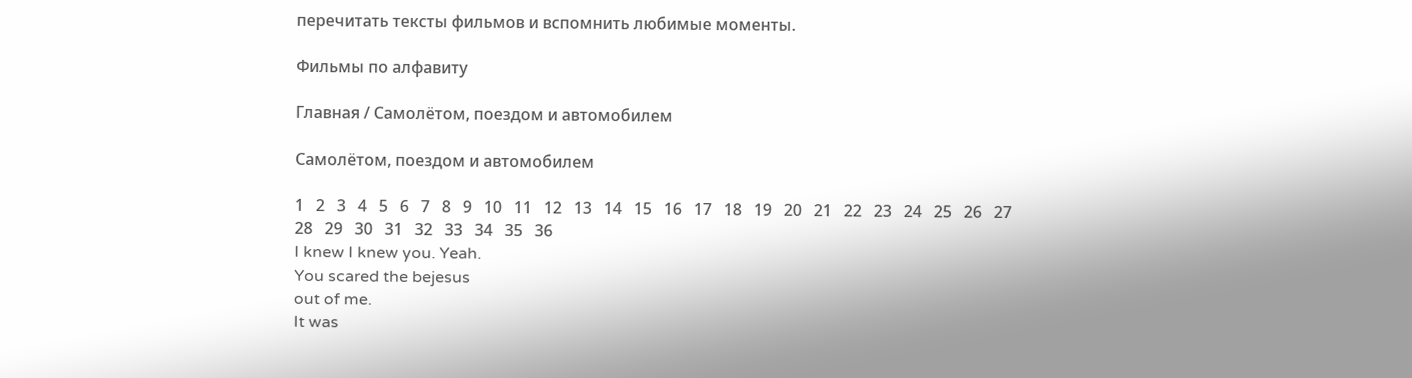перечитать тексты фильмов и вспомнить любимые моменты.

Фильмы по алфавиту

Главная / Самолётом, поездом и автомобилем

Самолётом, поездом и автомобилем

1   2   3   4   5   6   7   8   9   10   11   12   13   14   15   16   17   18   19   20   21   22   23   24   25   26   27   28   29   30   31   32   33   34   35   36
I knew I knew you. Yeah.
You scared the bejesus
out of me.
It was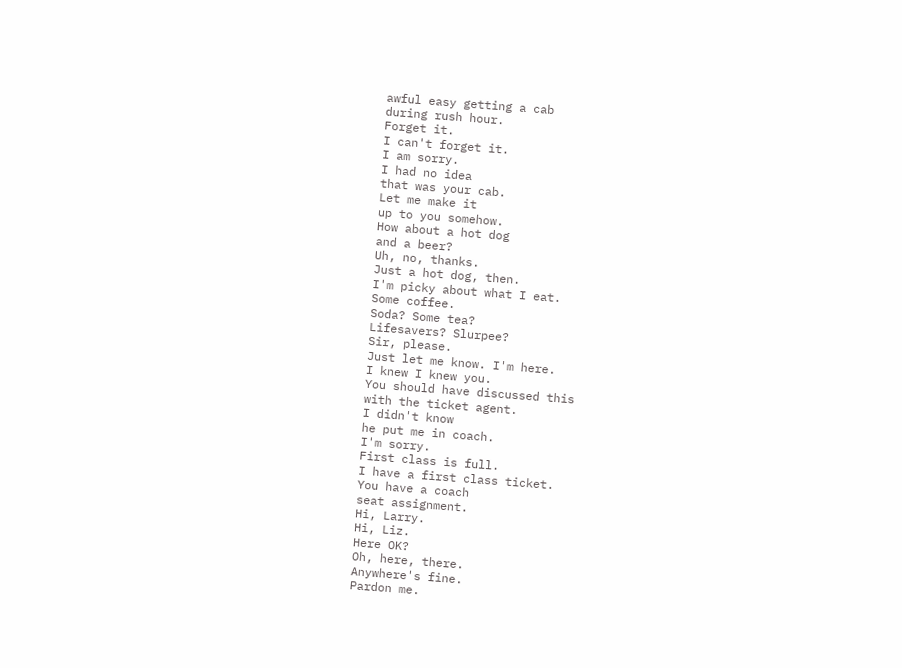awful easy getting a cab
during rush hour.
Forget it.
I can't forget it.
I am sorry.
I had no idea
that was your cab.
Let me make it
up to you somehow.
How about a hot dog
and a beer?
Uh, no, thanks.
Just a hot dog, then.
I'm picky about what I eat.
Some coffee.
Soda? Some tea?
Lifesavers? Slurpee?
Sir, please.
Just let me know. I'm here.
I knew I knew you.
You should have discussed this
with the ticket agent.
I didn't know
he put me in coach.
I'm sorry.
First class is full.
I have a first class ticket.
You have a coach
seat assignment.
Hi, Larry.
Hi, Liz.
Here OK?
Oh, here, there.
Anywhere's fine.
Pardon me.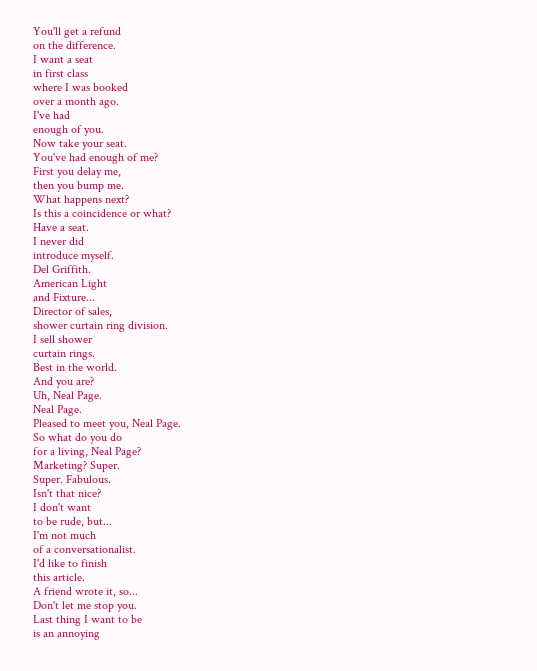You'll get a refund
on the difference.
I want a seat
in first class
where I was booked
over a month ago.
I've had
enough of you.
Now take your seat.
You've had enough of me?
First you delay me,
then you bump me.
What happens next?
Is this a coincidence or what?
Have a seat.
I never did
introduce myself.
Del Griffith.
American Light
and Fixture...
Director of sales,
shower curtain ring division.
I sell shower
curtain rings.
Best in the world.
And you are?
Uh, Neal Page.
Neal Page.
Pleased to meet you, Neal Page.
So what do you do
for a living, Neal Page?
Marketing? Super.
Super. Fabulous.
Isn't that nice?
I don't want
to be rude, but...
I'm not much
of a conversationalist.
I'd like to finish
this article.
A friend wrote it, so...
Don't let me stop you.
Last thing I want to be
is an annoying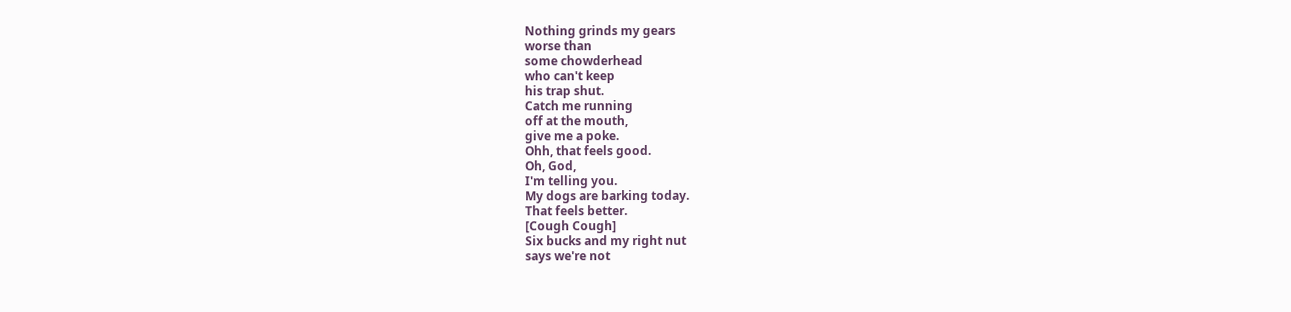Nothing grinds my gears
worse than
some chowderhead
who can't keep
his trap shut.
Catch me running
off at the mouth,
give me a poke.
Ohh, that feels good.
Oh, God,
I'm telling you.
My dogs are barking today.
That feels better.
[Cough Cough]
Six bucks and my right nut
says we're not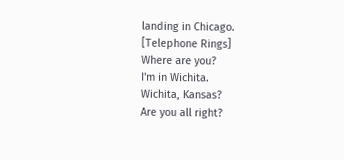landing in Chicago.
[Telephone Rings]
Where are you?
I'm in Wichita.
Wichita, Kansas?
Are you all right?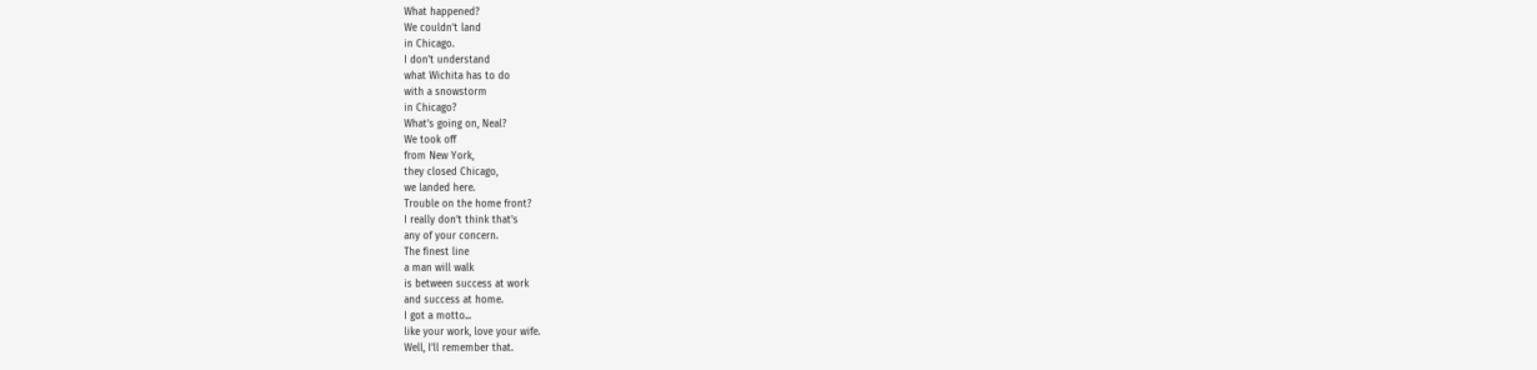What happened?
We couldn't land
in Chicago.
I don't understand
what Wichita has to do
with a snowstorm
in Chicago?
What's going on, Neal?
We took off
from New York,
they closed Chicago,
we landed here.
Trouble on the home front?
I really don't think that's
any of your concern.
The finest line
a man will walk
is between success at work
and success at home.
I got a motto...
like your work, love your wife.
Well, I'll remember that.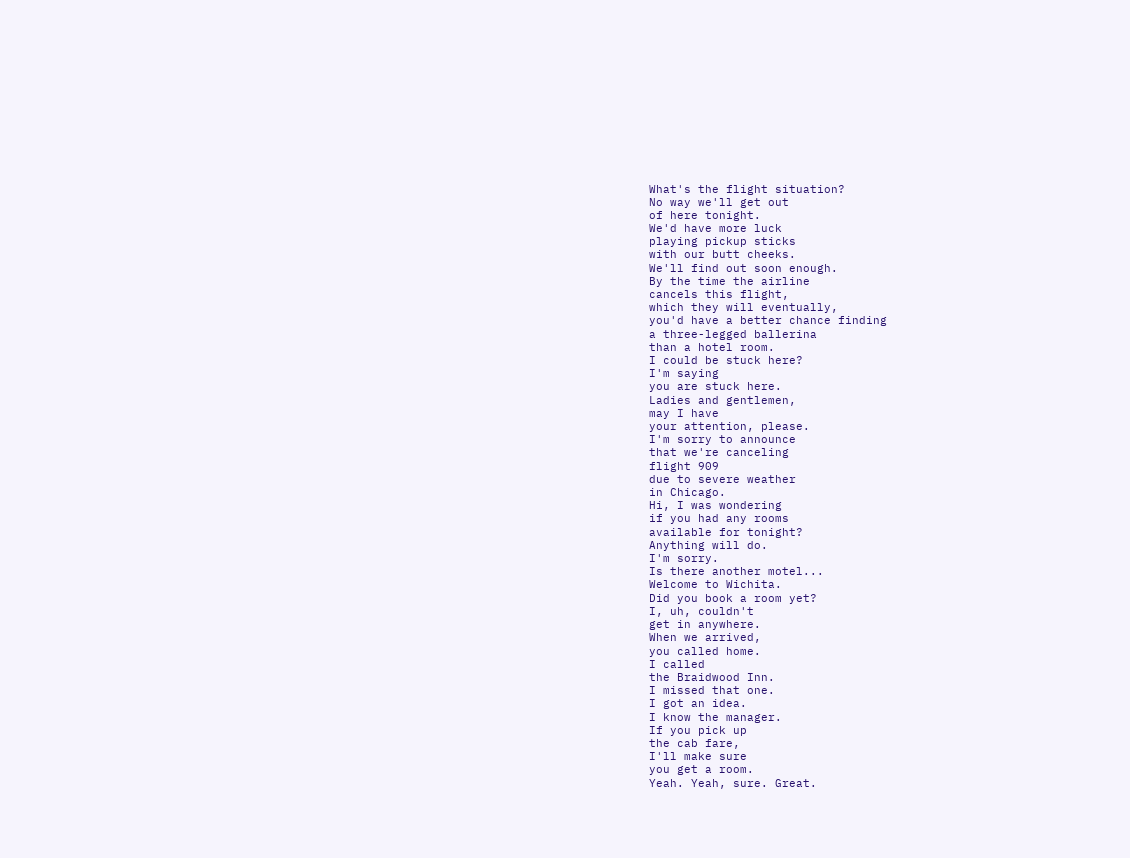What's the flight situation?
No way we'll get out
of here tonight.
We'd have more luck
playing pickup sticks
with our butt cheeks.
We'll find out soon enough.
By the time the airline
cancels this flight,
which they will eventually,
you'd have a better chance finding
a three-legged ballerina
than a hotel room.
I could be stuck here?
I'm saying
you are stuck here.
Ladies and gentlemen,
may I have
your attention, please.
I'm sorry to announce
that we're canceling
flight 909
due to severe weather
in Chicago.
Hi, I was wondering
if you had any rooms
available for tonight?
Anything will do.
I'm sorry.
Is there another motel...
Welcome to Wichita.
Did you book a room yet?
I, uh, couldn't
get in anywhere.
When we arrived,
you called home.
I called
the Braidwood Inn.
I missed that one.
I got an idea.
I know the manager.
If you pick up
the cab fare,
I'll make sure
you get a room.
Yeah. Yeah, sure. Great.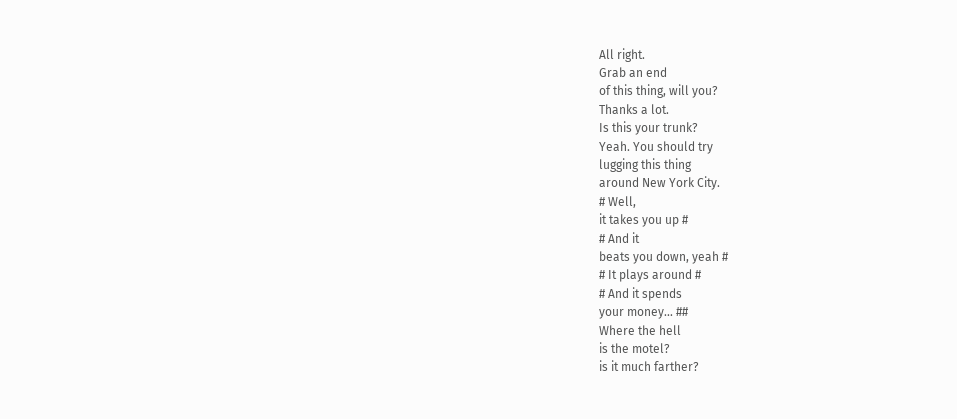All right.
Grab an end
of this thing, will you?
Thanks a lot.
Is this your trunk?
Yeah. You should try
lugging this thing
around New York City.
# Well,
it takes you up #
# And it
beats you down, yeah #
# It plays around #
# And it spends
your money... ##
Where the hell
is the motel?
is it much farther?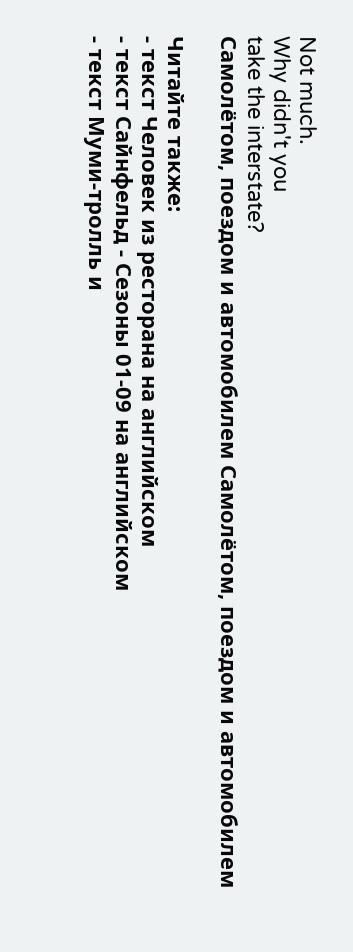Not much.
Why didn't you
take the interstate?
Самолётом, поездом и автомобилем Самолётом, поездом и автомобилем

Читайте также:
- текст Человек из ресторана на английском
- текст Сайнфельд - Сезоны 01-09 на английском
- текст Муми-тролль и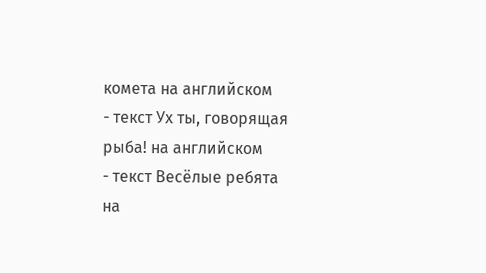комета на английском
- текст Ух ты, говорящая рыба! на английском
- текст Весёлые ребята на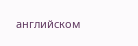английском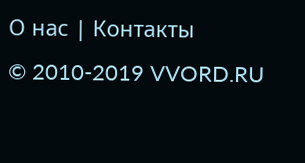О нас | Контакты
© 2010-2019 VVORD.RU